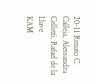20-11 Renato C. Calleja, Alessandra Celletti, Rafael de la Llave
KAM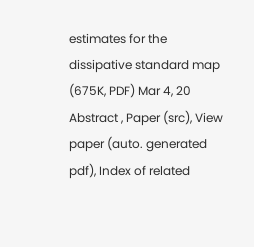estimates for the dissipative standard map (675K, PDF) Mar 4, 20
Abstract , Paper (src), View paper (auto. generated pdf), Index of related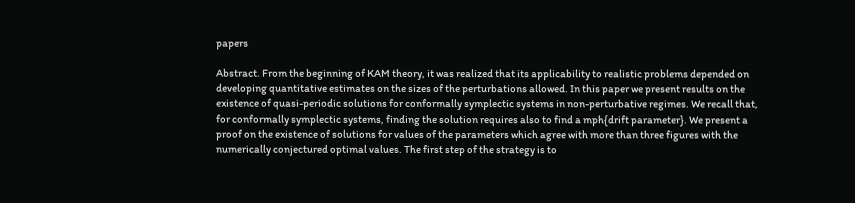papers

Abstract. From the beginning of KAM theory, it was realized that its applicability to realistic problems depended on developing quantitative estimates on the sizes of the perturbations allowed. In this paper we present results on the existence of quasi-periodic solutions for conformally symplectic systems in non-perturbative regimes. We recall that, for conformally symplectic systems, finding the solution requires also to find a mph{drift parameter}. We present a proof on the existence of solutions for values of the parameters which agree with more than three figures with the numerically conjectured optimal values. The first step of the strategy is to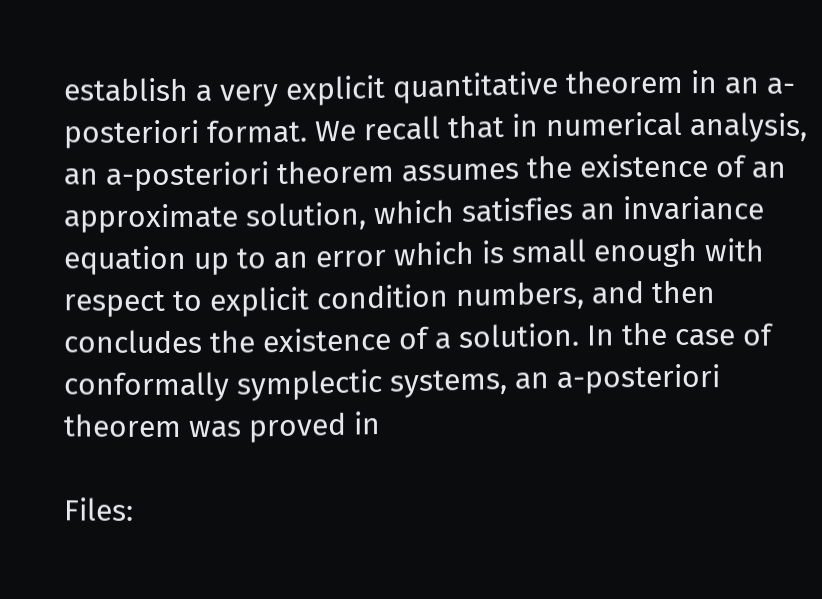establish a very explicit quantitative theorem in an a-posteriori format. We recall that in numerical analysis, an a-posteriori theorem assumes the existence of an approximate solution, which satisfies an invariance equation up to an error which is small enough with respect to explicit condition numbers, and then concludes the existence of a solution. In the case of conformally symplectic systems, an a-posteriori theorem was proved in

Files: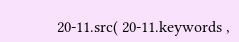20-11.src( 20-11.keywords ,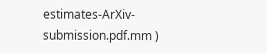estimates-ArXiv-submission.pdf.mm )